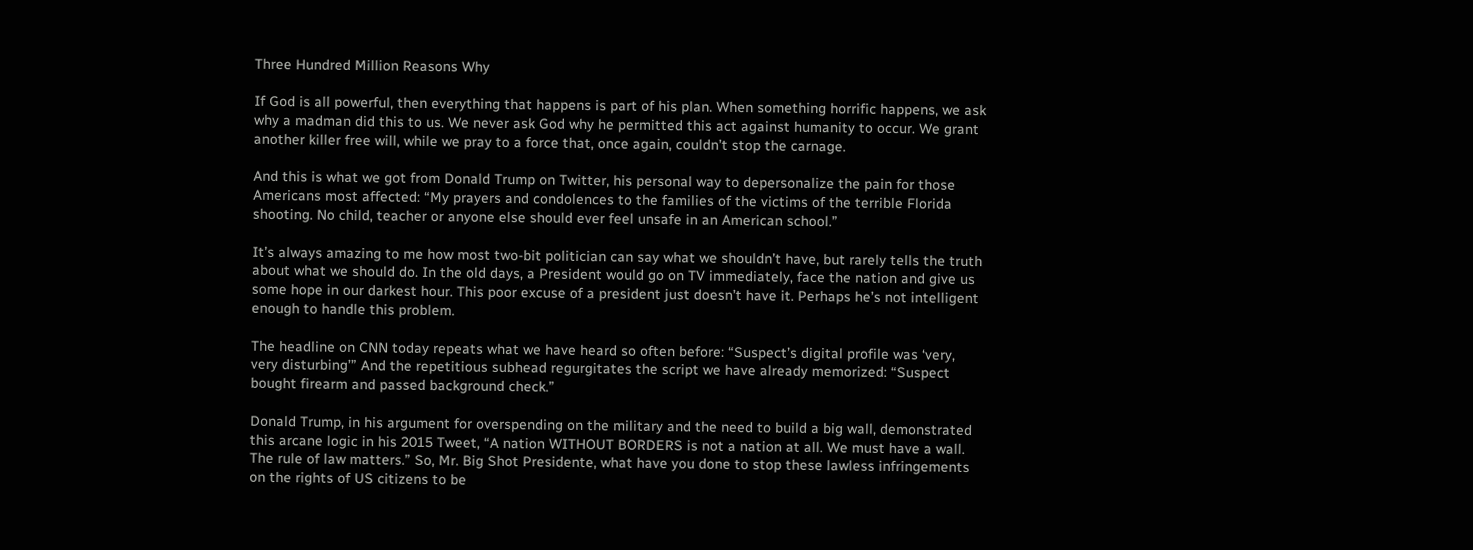Three Hundred Million Reasons Why

If God is all powerful, then everything that happens is part of his plan. When something horrific happens, we ask why a madman did this to us. We never ask God why he permitted this act against humanity to occur. We grant another killer free will, while we pray to a force that, once again, couldn’t stop the carnage.

And this is what we got from Donald Trump on Twitter, his personal way to depersonalize the pain for those Americans most affected: “My prayers and condolences to the families of the victims of the terrible Florida shooting. No child, teacher or anyone else should ever feel unsafe in an American school.”

It’s always amazing to me how most two-bit politician can say what we shouldn’t have, but rarely tells the truth about what we should do. In the old days, a President would go on TV immediately, face the nation and give us some hope in our darkest hour. This poor excuse of a president just doesn’t have it. Perhaps he’s not intelligent enough to handle this problem.

The headline on CNN today repeats what we have heard so often before: “Suspect’s digital profile was ‘very, very disturbing’” And the repetitious subhead regurgitates the script we have already memorized: “Suspect bought firearm and passed background check.”

Donald Trump, in his argument for overspending on the military and the need to build a big wall, demonstrated this arcane logic in his 2015 Tweet, “A nation WITHOUT BORDERS is not a nation at all. We must have a wall. The rule of law matters.” So, Mr. Big Shot Presidente, what have you done to stop these lawless infringements on the rights of US citizens to be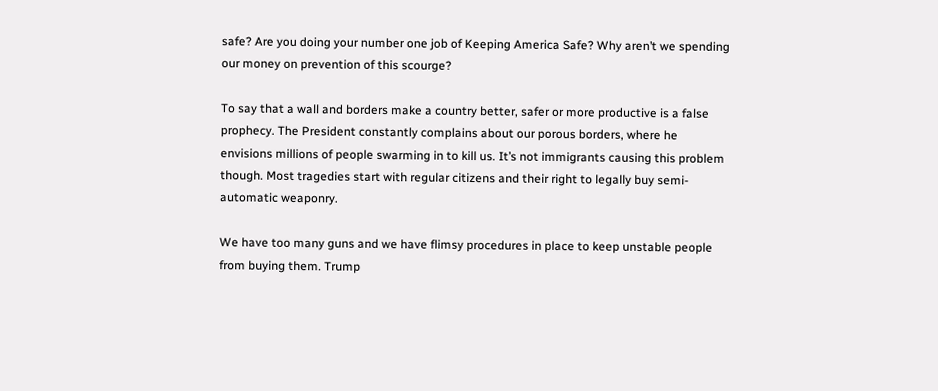safe? Are you doing your number one job of Keeping America Safe? Why aren’t we spending our money on prevention of this scourge?

To say that a wall and borders make a country better, safer or more productive is a false prophecy. The President constantly complains about our porous borders, where he envisions millions of people swarming in to kill us. It’s not immigrants causing this problem though. Most tragedies start with regular citizens and their right to legally buy semi-automatic weaponry.

We have too many guns and we have flimsy procedures in place to keep unstable people from buying them. Trump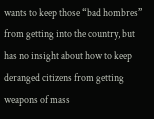wants to keep those “bad hombres” from getting into the country, but has no insight about how to keep deranged citizens from getting weapons of mass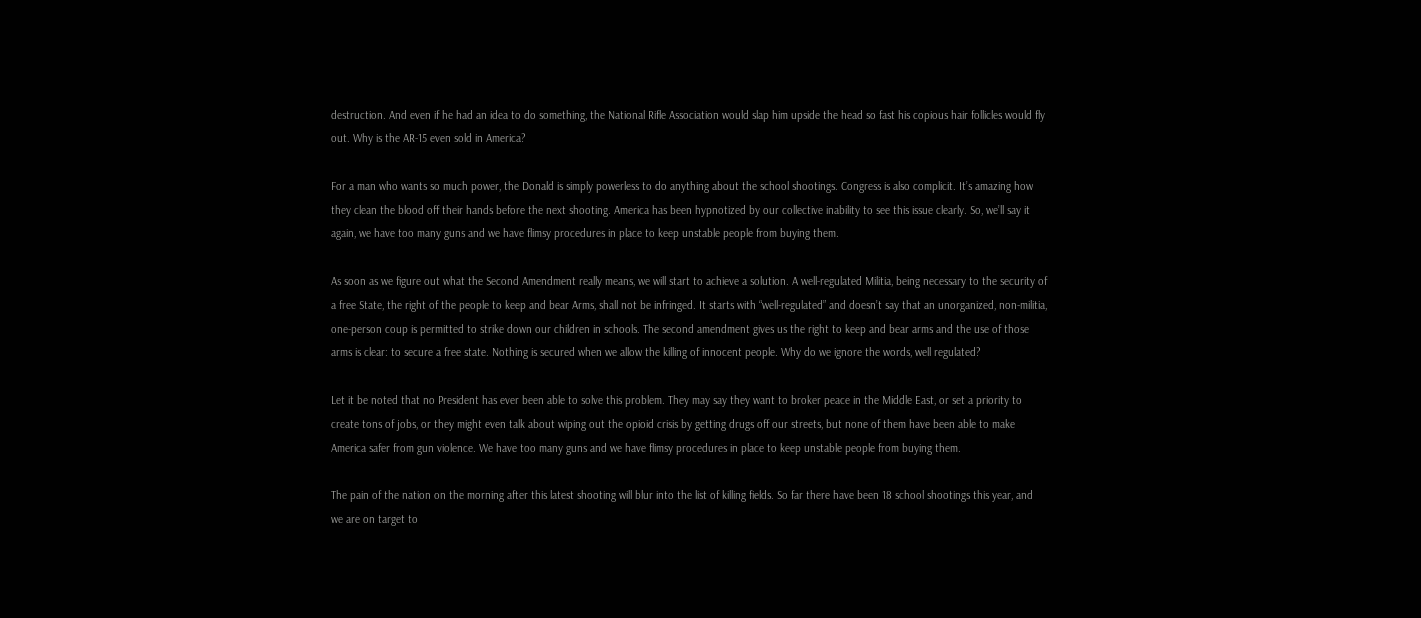destruction. And even if he had an idea to do something, the National Rifle Association would slap him upside the head so fast his copious hair follicles would fly out. Why is the AR-15 even sold in America?

For a man who wants so much power, the Donald is simply powerless to do anything about the school shootings. Congress is also complicit. It’s amazing how they clean the blood off their hands before the next shooting. America has been hypnotized by our collective inability to see this issue clearly. So, we’ll say it again, we have too many guns and we have flimsy procedures in place to keep unstable people from buying them.

As soon as we figure out what the Second Amendment really means, we will start to achieve a solution. A well-regulated Militia, being necessary to the security of a free State, the right of the people to keep and bear Arms, shall not be infringed. It starts with “well-regulated” and doesn’t say that an unorganized, non-militia, one-person coup is permitted to strike down our children in schools. The second amendment gives us the right to keep and bear arms and the use of those arms is clear: to secure a free state. Nothing is secured when we allow the killing of innocent people. Why do we ignore the words, well regulated?

Let it be noted that no President has ever been able to solve this problem. They may say they want to broker peace in the Middle East, or set a priority to create tons of jobs, or they might even talk about wiping out the opioid crisis by getting drugs off our streets, but none of them have been able to make America safer from gun violence. We have too many guns and we have flimsy procedures in place to keep unstable people from buying them.

The pain of the nation on the morning after this latest shooting will blur into the list of killing fields. So far there have been 18 school shootings this year, and we are on target to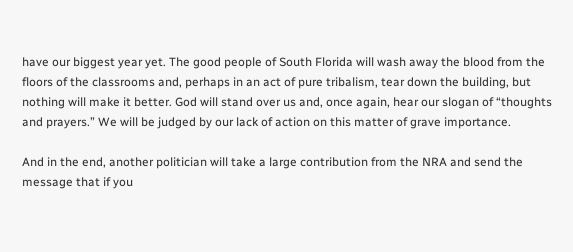have our biggest year yet. The good people of South Florida will wash away the blood from the floors of the classrooms and, perhaps in an act of pure tribalism, tear down the building, but nothing will make it better. God will stand over us and, once again, hear our slogan of “thoughts and prayers.” We will be judged by our lack of action on this matter of grave importance.

And in the end, another politician will take a large contribution from the NRA and send the message that if you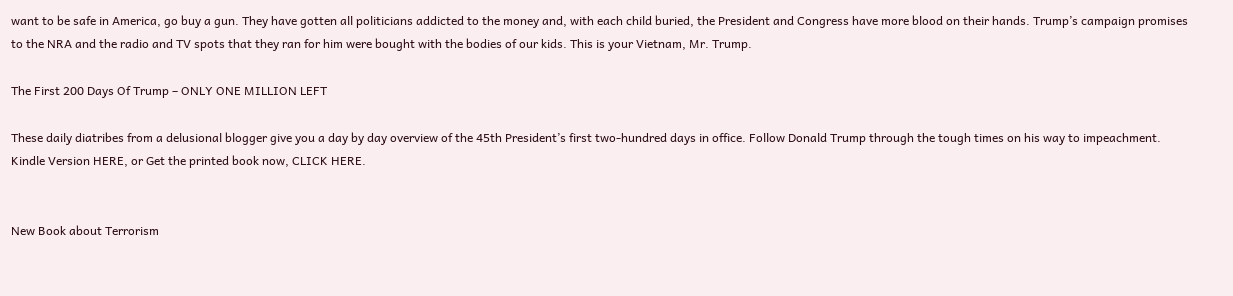want to be safe in America, go buy a gun. They have gotten all politicians addicted to the money and, with each child buried, the President and Congress have more blood on their hands. Trump’s campaign promises to the NRA and the radio and TV spots that they ran for him were bought with the bodies of our kids. This is your Vietnam, Mr. Trump.

The First 200 Days Of Trump – ONLY ONE MILLION LEFT

These daily diatribes from a delusional blogger give you a day by day overview of the 45th President’s first two-hundred days in office. Follow Donald Trump through the tough times on his way to impeachment. Kindle Version HERE, or Get the printed book now, CLICK HERE.


New Book about Terrorism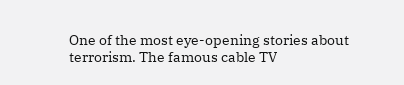One of the most eye-opening stories about terrorism. The famous cable TV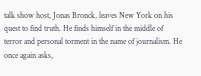talk show host, Jonas Bronck, leaves New York on his quest to find truth. He finds himself in the middle of terror and personal torment in the name of journalism. He once again asks,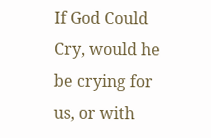If God Could Cry, would he be crying for us, or with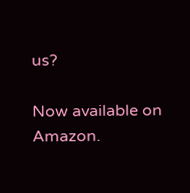us?

Now available on Amazon.